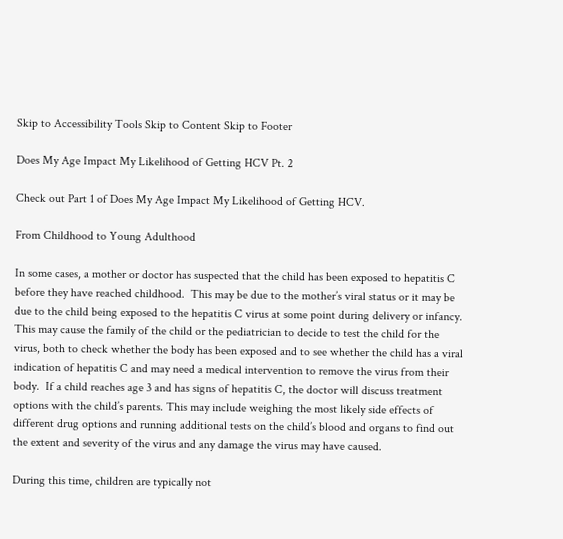Skip to Accessibility Tools Skip to Content Skip to Footer

Does My Age Impact My Likelihood of Getting HCV Pt. 2

Check out Part 1 of Does My Age Impact My Likelihood of Getting HCV.

From Childhood to Young Adulthood

In some cases, a mother or doctor has suspected that the child has been exposed to hepatitis C before they have reached childhood.  This may be due to the mother’s viral status or it may be due to the child being exposed to the hepatitis C virus at some point during delivery or infancy.  This may cause the family of the child or the pediatrician to decide to test the child for the virus, both to check whether the body has been exposed and to see whether the child has a viral indication of hepatitis C and may need a medical intervention to remove the virus from their body.  If a child reaches age 3 and has signs of hepatitis C, the doctor will discuss treatment options with the child’s parents. This may include weighing the most likely side effects of different drug options and running additional tests on the child’s blood and organs to find out the extent and severity of the virus and any damage the virus may have caused.

During this time, children are typically not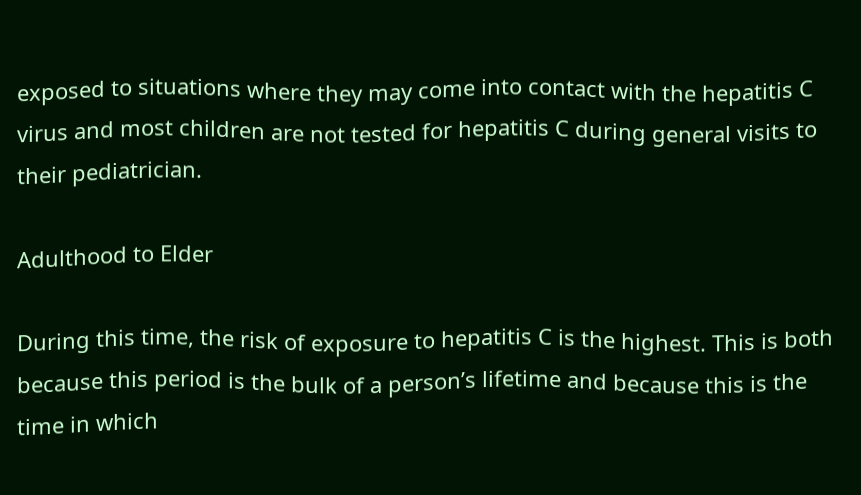exposed to situations where they may come into contact with the hepatitis C virus and most children are not tested for hepatitis C during general visits to their pediatrician.

Adulthood to Elder

During this time, the risk of exposure to hepatitis C is the highest. This is both because this period is the bulk of a person’s lifetime and because this is the time in which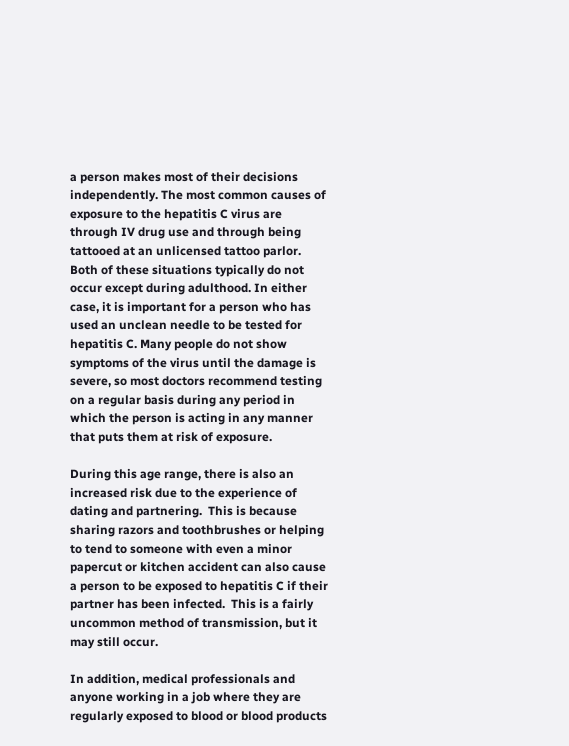a person makes most of their decisions independently. The most common causes of exposure to the hepatitis C virus are through IV drug use and through being tattooed at an unlicensed tattoo parlor. Both of these situations typically do not occur except during adulthood. In either case, it is important for a person who has used an unclean needle to be tested for hepatitis C. Many people do not show symptoms of the virus until the damage is severe, so most doctors recommend testing on a regular basis during any period in which the person is acting in any manner that puts them at risk of exposure.

During this age range, there is also an increased risk due to the experience of dating and partnering.  This is because sharing razors and toothbrushes or helping to tend to someone with even a minor papercut or kitchen accident can also cause a person to be exposed to hepatitis C if their partner has been infected.  This is a fairly uncommon method of transmission, but it may still occur.

In addition, medical professionals and anyone working in a job where they are regularly exposed to blood or blood products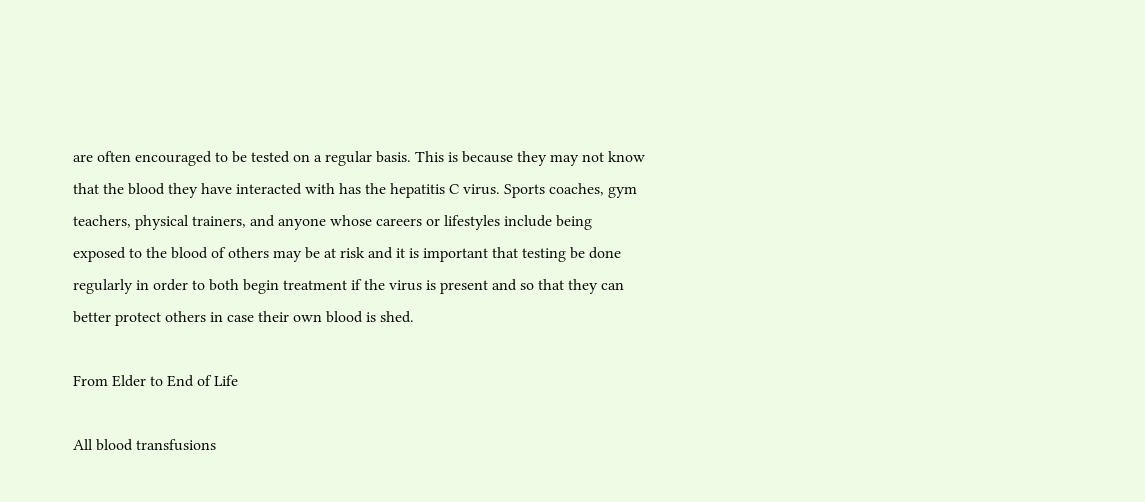are often encouraged to be tested on a regular basis. This is because they may not know that the blood they have interacted with has the hepatitis C virus. Sports coaches, gym teachers, physical trainers, and anyone whose careers or lifestyles include being exposed to the blood of others may be at risk and it is important that testing be done regularly in order to both begin treatment if the virus is present and so that they can better protect others in case their own blood is shed.

From Elder to End of Life

All blood transfusions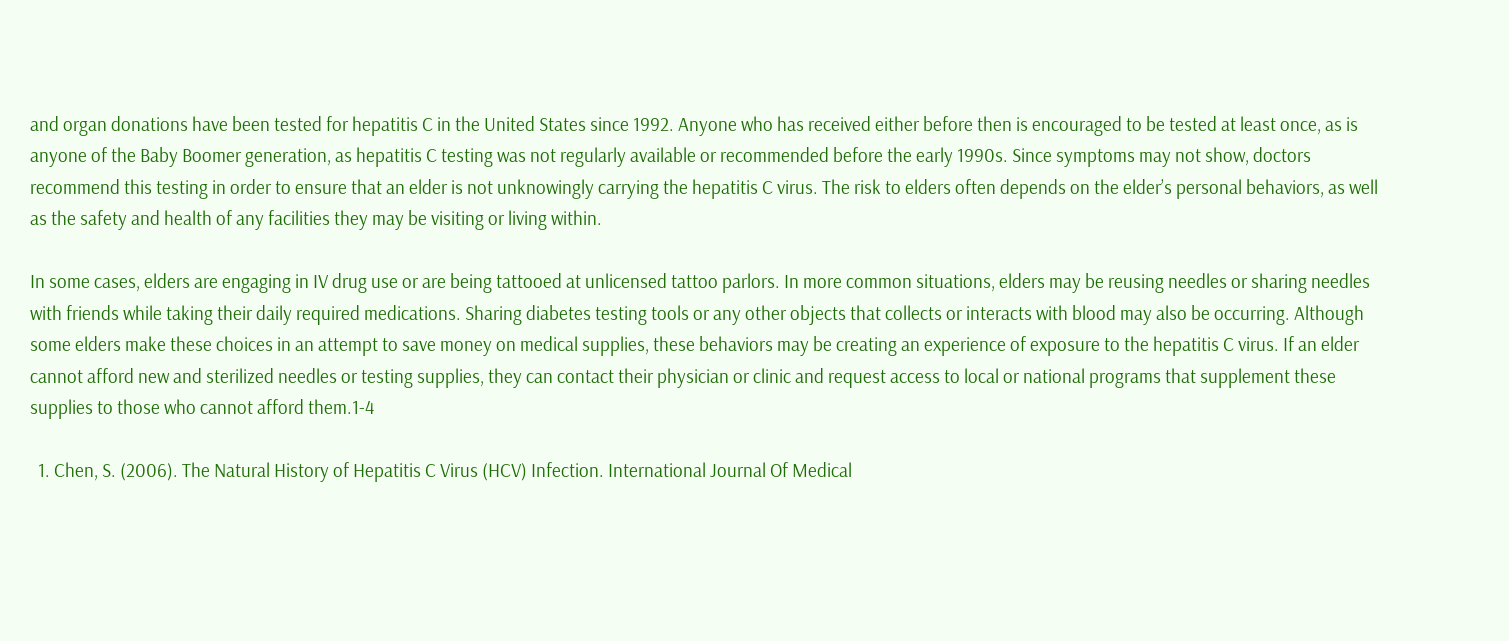and organ donations have been tested for hepatitis C in the United States since 1992. Anyone who has received either before then is encouraged to be tested at least once, as is anyone of the Baby Boomer generation, as hepatitis C testing was not regularly available or recommended before the early 1990s. Since symptoms may not show, doctors recommend this testing in order to ensure that an elder is not unknowingly carrying the hepatitis C virus. The risk to elders often depends on the elder’s personal behaviors, as well as the safety and health of any facilities they may be visiting or living within.

In some cases, elders are engaging in IV drug use or are being tattooed at unlicensed tattoo parlors. In more common situations, elders may be reusing needles or sharing needles with friends while taking their daily required medications. Sharing diabetes testing tools or any other objects that collects or interacts with blood may also be occurring. Although some elders make these choices in an attempt to save money on medical supplies, these behaviors may be creating an experience of exposure to the hepatitis C virus. If an elder cannot afford new and sterilized needles or testing supplies, they can contact their physician or clinic and request access to local or national programs that supplement these supplies to those who cannot afford them.1-4

  1. Chen, S. (2006). The Natural History of Hepatitis C Virus (HCV) Infection. International Journal Of Medical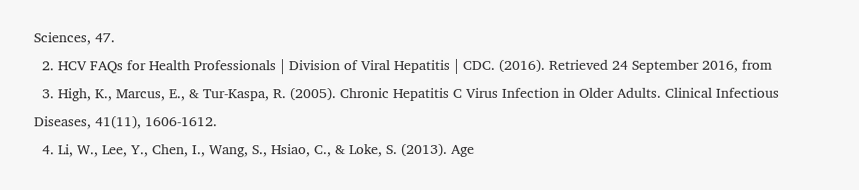Sciences, 47.
  2. HCV FAQs for Health Professionals | Division of Viral Hepatitis | CDC. (2016). Retrieved 24 September 2016, from
  3. High, K., Marcus, E., & Tur-Kaspa, R. (2005). Chronic Hepatitis C Virus Infection in Older Adults. Clinical Infectious Diseases, 41(11), 1606-1612.
  4. Li, W., Lee, Y., Chen, I., Wang, S., Hsiao, C., & Loke, S. (2013). Age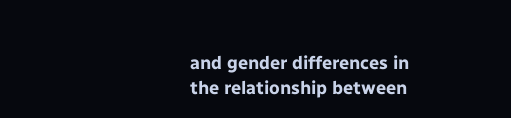and gender differences in the relationship between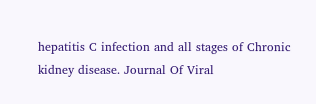hepatitis C infection and all stages of Chronic kidney disease. Journal Of Viral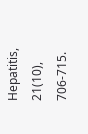Hepatitis, 21(10), 706-715.